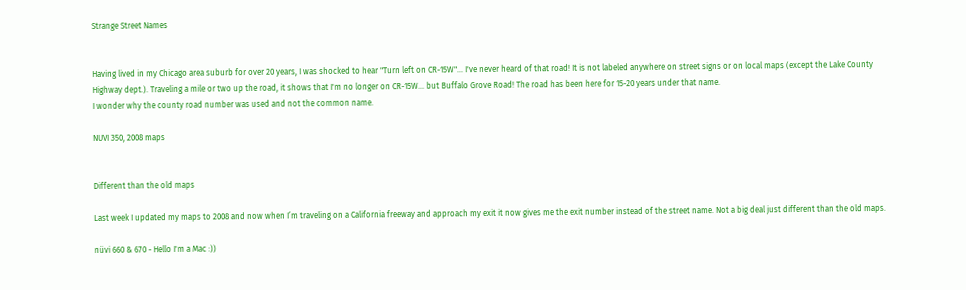Strange Street Names


Having lived in my Chicago area suburb for over 20 years, I was shocked to hear "Turn left on CR-15W"... I've never heard of that road! It is not labeled anywhere on street signs or on local maps (except the Lake County Highway dept.). Traveling a mile or two up the road, it shows that I'm no longer on CR-15W... but Buffalo Grove Road! The road has been here for 15-20 years under that name.
I wonder why the county road number was used and not the common name.

NUVI 350, 2008 maps


Different than the old maps

Last week I updated my maps to 2008 and now when I’m traveling on a California freeway and approach my exit it now gives me the exit number instead of the street name. Not a big deal just different than the old maps.

nüvi 660 & 670 - Hello I'm a Mac :))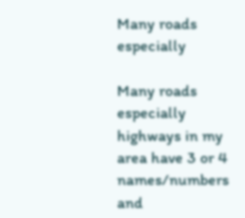Many roads especially

Many roads especially highways in my area have 3 or 4 names/numbers and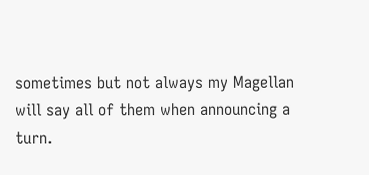sometimes but not always my Magellan will say all of them when announcing a turn.